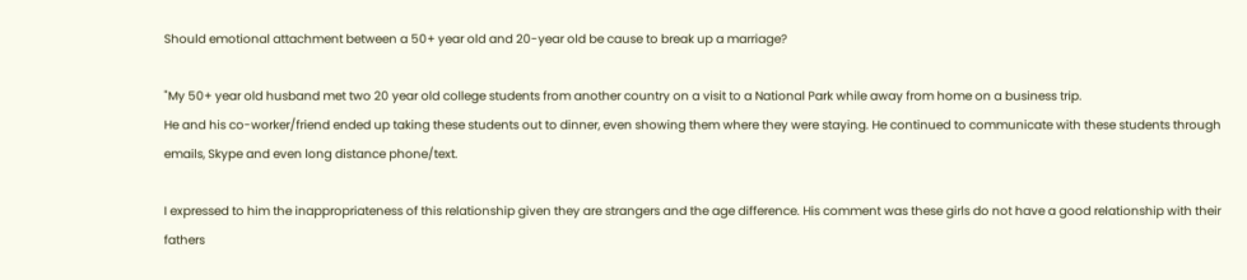Should emotional attachment between a 50+ year old and 20-year old be cause to break up a marriage?

"My 50+ year old husband met two 20 year old college students from another country on a visit to a National Park while away from home on a business trip.
He and his co-worker/friend ended up taking these students out to dinner, even showing them where they were staying. He continued to communicate with these students through emails, Skype and even long distance phone/text.

I expressed to him the inappropriateness of this relationship given they are strangers and the age difference. His comment was these girls do not have a good relationship with their fathers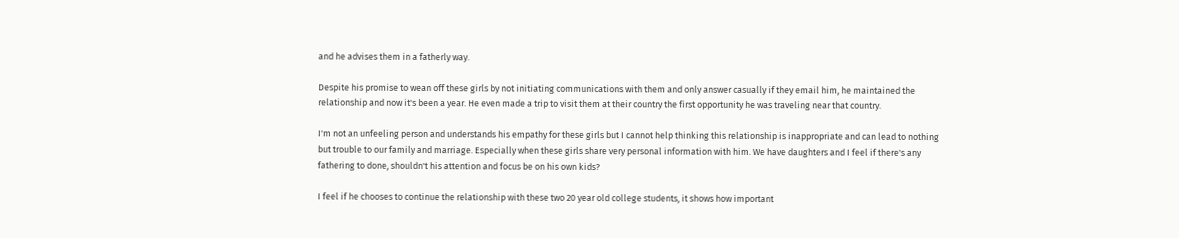and he advises them in a fatherly way.

Despite his promise to wean off these girls by not initiating communications with them and only answer casually if they email him, he maintained the relationship and now it's been a year. He even made a trip to visit them at their country the first opportunity he was traveling near that country.

I'm not an unfeeling person and understands his empathy for these girls but I cannot help thinking this relationship is inappropriate and can lead to nothing but trouble to our family and marriage. Especially when these girls share very personal information with him. We have daughters and I feel if there's any fathering to done, shouldn't his attention and focus be on his own kids?

I feel if he chooses to continue the relationship with these two 20 year old college students, it shows how important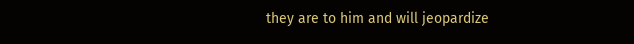they are to him and will jeopardize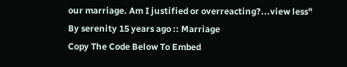our marriage. Am I justified or overreacting?...view less"
By serenity 15 years ago :: Marriage
Copy The Code Below To Embed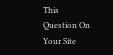This Question On Your Site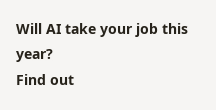Will AI take your job this year?
Find out